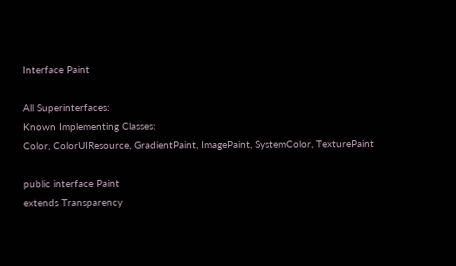Interface Paint

All Superinterfaces:
Known Implementing Classes:
Color, ColorUIResource, GradientPaint, ImagePaint, SystemColor, TexturePaint

public interface Paint
extends Transparency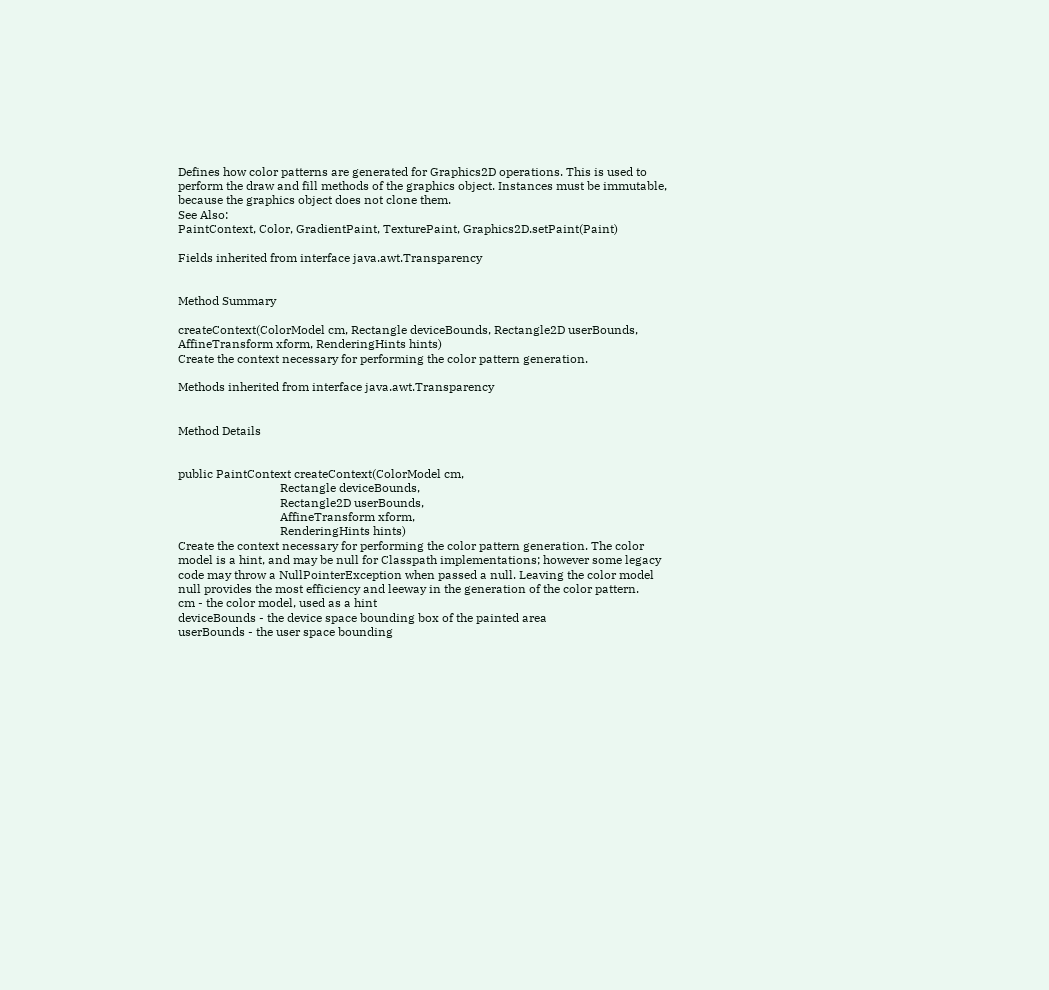Defines how color patterns are generated for Graphics2D operations. This is used to perform the draw and fill methods of the graphics object. Instances must be immutable, because the graphics object does not clone them.
See Also:
PaintContext, Color, GradientPaint, TexturePaint, Graphics2D.setPaint(Paint)

Fields inherited from interface java.awt.Transparency


Method Summary

createContext(ColorModel cm, Rectangle deviceBounds, Rectangle2D userBounds, AffineTransform xform, RenderingHints hints)
Create the context necessary for performing the color pattern generation.

Methods inherited from interface java.awt.Transparency


Method Details


public PaintContext createContext(ColorModel cm,
                                  Rectangle deviceBounds,
                                  Rectangle2D userBounds,
                                  AffineTransform xform,
                                  RenderingHints hints)
Create the context necessary for performing the color pattern generation. The color model is a hint, and may be null for Classpath implementations; however some legacy code may throw a NullPointerException when passed a null. Leaving the color model null provides the most efficiency and leeway in the generation of the color pattern.
cm - the color model, used as a hint
deviceBounds - the device space bounding box of the painted area
userBounds - the user space bounding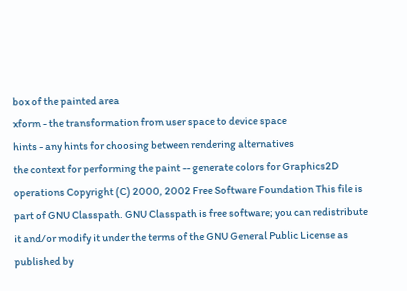box of the painted area
xform - the transformation from user space to device space
hints - any hints for choosing between rendering alternatives
the context for performing the paint -- generate colors for Graphics2D operations Copyright (C) 2000, 2002 Free Software Foundation This file is part of GNU Classpath. GNU Classpath is free software; you can redistribute it and/or modify it under the terms of the GNU General Public License as published by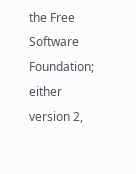the Free Software Foundation; either version 2,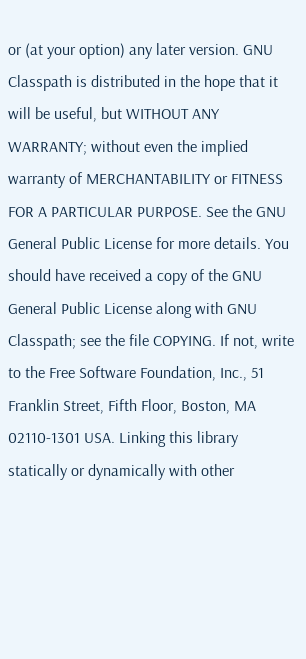or (at your option) any later version. GNU Classpath is distributed in the hope that it will be useful, but WITHOUT ANY WARRANTY; without even the implied warranty of MERCHANTABILITY or FITNESS FOR A PARTICULAR PURPOSE. See the GNU General Public License for more details. You should have received a copy of the GNU General Public License along with GNU Classpath; see the file COPYING. If not, write to the Free Software Foundation, Inc., 51 Franklin Street, Fifth Floor, Boston, MA 02110-1301 USA. Linking this library statically or dynamically with other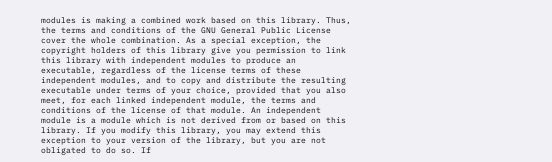modules is making a combined work based on this library. Thus, the terms and conditions of the GNU General Public License cover the whole combination. As a special exception, the copyright holders of this library give you permission to link this library with independent modules to produce an executable, regardless of the license terms of these independent modules, and to copy and distribute the resulting executable under terms of your choice, provided that you also meet, for each linked independent module, the terms and conditions of the license of that module. An independent module is a module which is not derived from or based on this library. If you modify this library, you may extend this exception to your version of the library, but you are not obligated to do so. If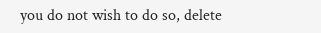you do not wish to do so, delete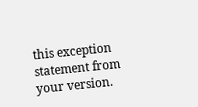this exception statement from your version.